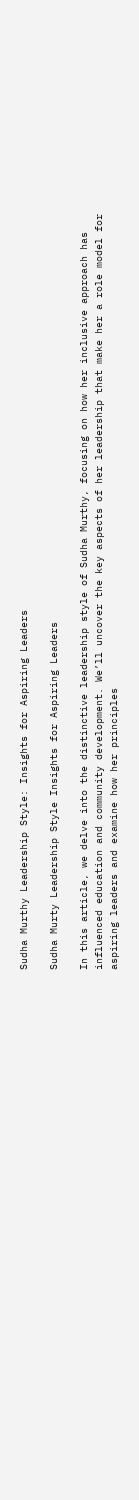Sudha Murthy Leadership Style: Insights for Aspiring Leaders

Sudha Murty Leadership Style Insights for Aspiring Leaders

In this article, we delve into the distinctive leadership style of Sudha Murthy, focusing on how her inclusive approach has influenced education and community development. We’ll uncover the key aspects of her leadership that make her a role model for aspiring leaders and examine how her principles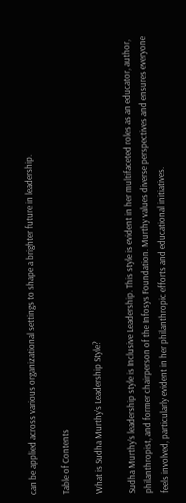can be applied across various organizational settings to shape a brighter future in leadership.

Table of Contents

What is Sudha Murthy’s Leadership Style?

Sudha Murthy’s leadership style is Inclusive Leadership. This style is evident in her multifaceted roles as an educator, author, philanthropist, and former chairperson of the Infosys Foundation. Murthy values diverse perspectives and ensures everyone feels involved, particularly evident in her philanthropic efforts and educational initiatives.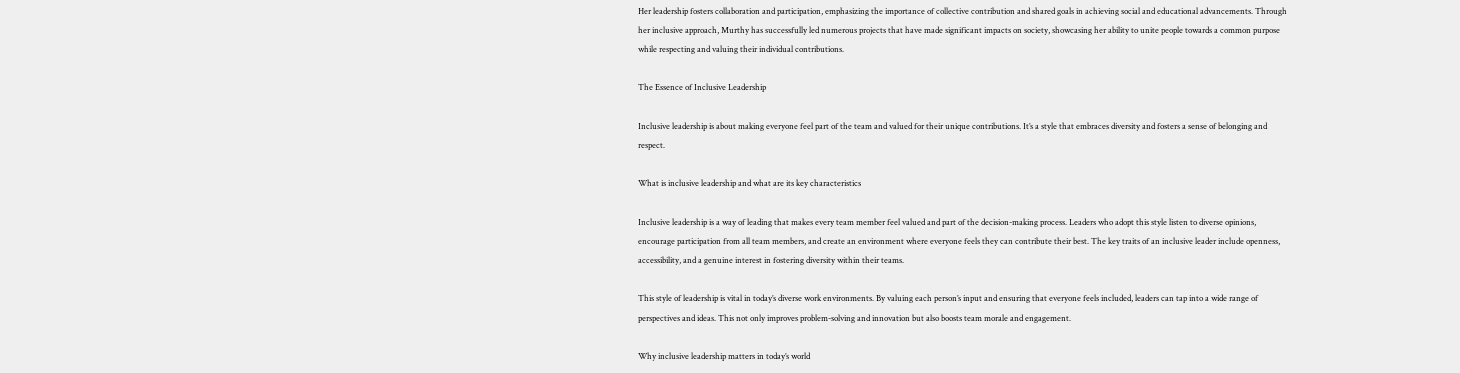Her leadership fosters collaboration and participation, emphasizing the importance of collective contribution and shared goals in achieving social and educational advancements. Through her inclusive approach, Murthy has successfully led numerous projects that have made significant impacts on society, showcasing her ability to unite people towards a common purpose while respecting and valuing their individual contributions.

The Essence of Inclusive Leadership

Inclusive leadership is about making everyone feel part of the team and valued for their unique contributions. It’s a style that embraces diversity and fosters a sense of belonging and respect.

What is inclusive leadership and what are its key characteristics

Inclusive leadership is a way of leading that makes every team member feel valued and part of the decision-making process. Leaders who adopt this style listen to diverse opinions, encourage participation from all team members, and create an environment where everyone feels they can contribute their best. The key traits of an inclusive leader include openness, accessibility, and a genuine interest in fostering diversity within their teams.

This style of leadership is vital in today’s diverse work environments. By valuing each person’s input and ensuring that everyone feels included, leaders can tap into a wide range of perspectives and ideas. This not only improves problem-solving and innovation but also boosts team morale and engagement.

Why inclusive leadership matters in today’s world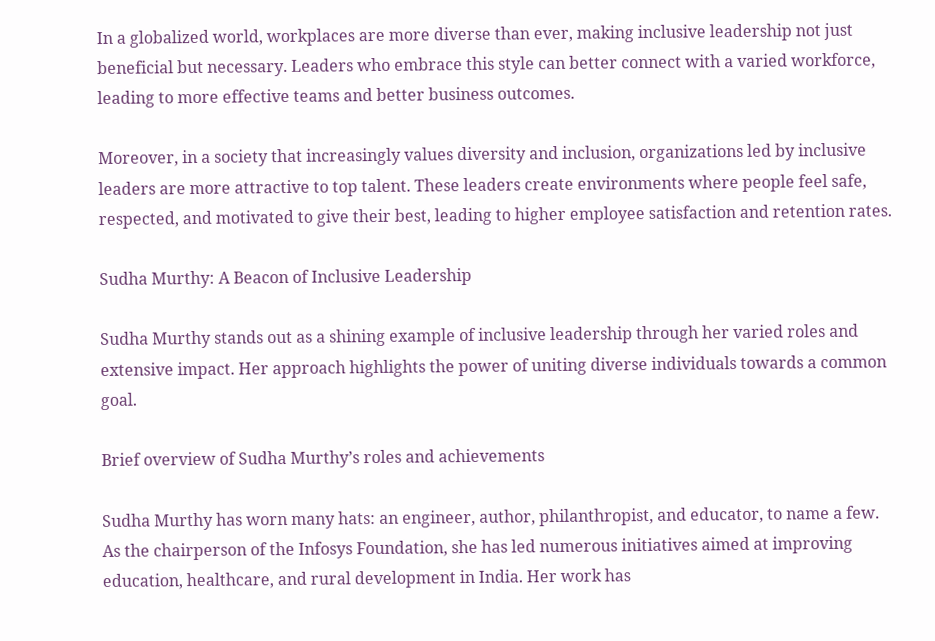In a globalized world, workplaces are more diverse than ever, making inclusive leadership not just beneficial but necessary. Leaders who embrace this style can better connect with a varied workforce, leading to more effective teams and better business outcomes.

Moreover, in a society that increasingly values diversity and inclusion, organizations led by inclusive leaders are more attractive to top talent. These leaders create environments where people feel safe, respected, and motivated to give their best, leading to higher employee satisfaction and retention rates.

Sudha Murthy: A Beacon of Inclusive Leadership

Sudha Murthy stands out as a shining example of inclusive leadership through her varied roles and extensive impact. Her approach highlights the power of uniting diverse individuals towards a common goal.

Brief overview of Sudha Murthy’s roles and achievements

Sudha Murthy has worn many hats: an engineer, author, philanthropist, and educator, to name a few. As the chairperson of the Infosys Foundation, she has led numerous initiatives aimed at improving education, healthcare, and rural development in India. Her work has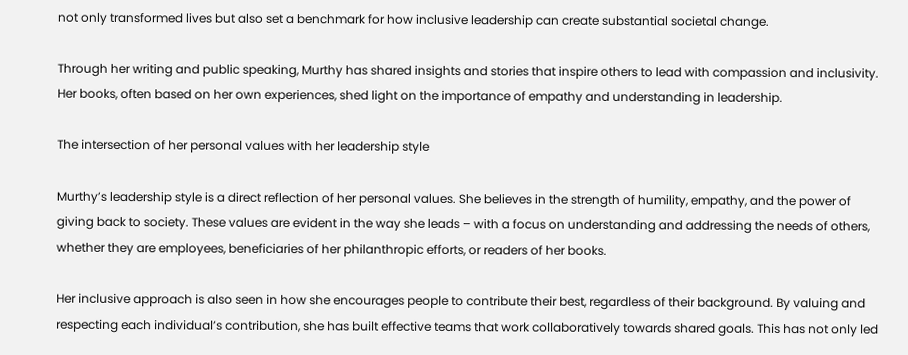not only transformed lives but also set a benchmark for how inclusive leadership can create substantial societal change.

Through her writing and public speaking, Murthy has shared insights and stories that inspire others to lead with compassion and inclusivity. Her books, often based on her own experiences, shed light on the importance of empathy and understanding in leadership.

The intersection of her personal values with her leadership style

Murthy’s leadership style is a direct reflection of her personal values. She believes in the strength of humility, empathy, and the power of giving back to society. These values are evident in the way she leads – with a focus on understanding and addressing the needs of others, whether they are employees, beneficiaries of her philanthropic efforts, or readers of her books.

Her inclusive approach is also seen in how she encourages people to contribute their best, regardless of their background. By valuing and respecting each individual’s contribution, she has built effective teams that work collaboratively towards shared goals. This has not only led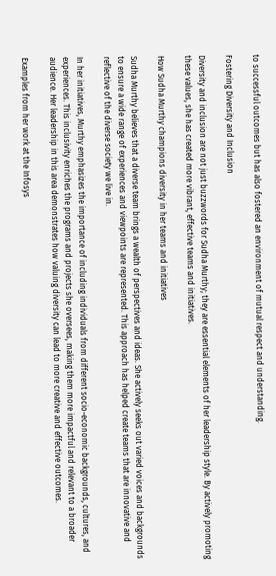to successful outcomes but has also fostered an environment of mutual respect and understanding.

Fostering Diversity and Inclusion

Diversity and inclusion are not just buzzwords for Sudha Murthy; they are essential elements of her leadership style. By actively promoting these values, she has created more vibrant, effective teams and initiatives.

How Sudha Murthy champions diversity in her teams and initiatives

Sudha Murthy believes that a diverse team brings a wealth of perspectives and ideas. She actively seeks out varied voices and backgrounds to ensure a wide range of experiences and viewpoints are represented. This approach has helped create teams that are innovative and reflective of the diverse society we live in.

In her initiatives, Murthy emphasizes the importance of including individuals from different socio-economic backgrounds, cultures, and experiences. This inclusivity enriches the programs and projects she oversees, making them more impactful and relevant to a broader audience. Her leadership in this area demonstrates how valuing diversity can lead to more creative and effective outcomes.

Examples from her work at the Infosys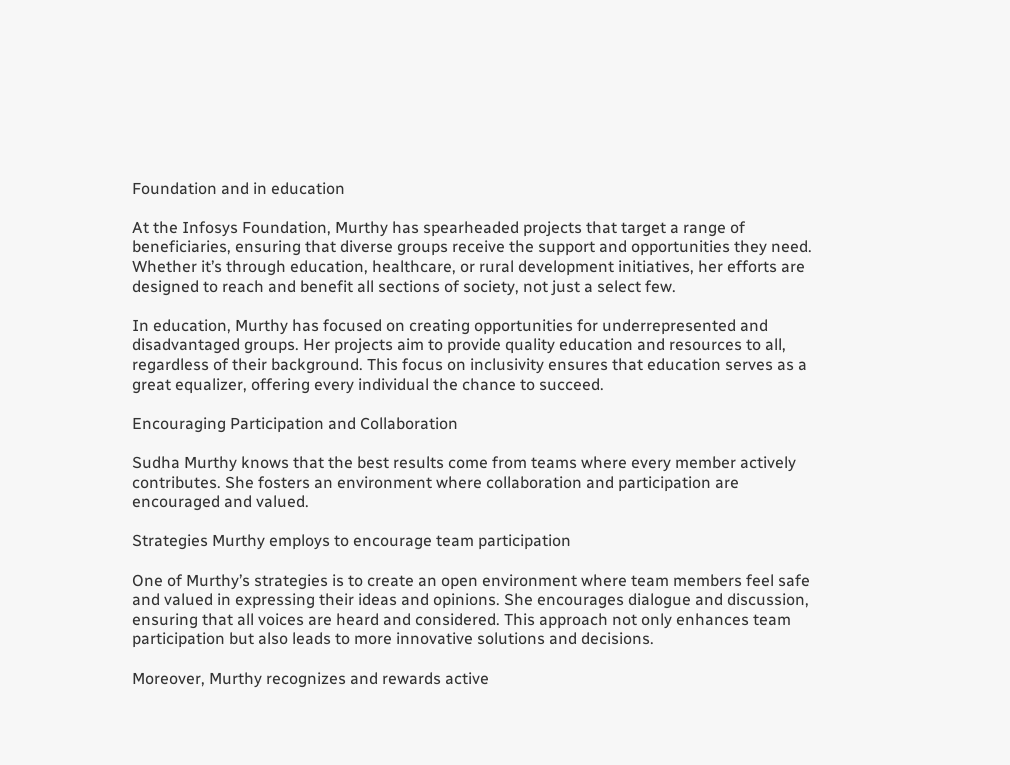Foundation and in education

At the Infosys Foundation, Murthy has spearheaded projects that target a range of beneficiaries, ensuring that diverse groups receive the support and opportunities they need. Whether it’s through education, healthcare, or rural development initiatives, her efforts are designed to reach and benefit all sections of society, not just a select few.

In education, Murthy has focused on creating opportunities for underrepresented and disadvantaged groups. Her projects aim to provide quality education and resources to all, regardless of their background. This focus on inclusivity ensures that education serves as a great equalizer, offering every individual the chance to succeed.

Encouraging Participation and Collaboration

Sudha Murthy knows that the best results come from teams where every member actively contributes. She fosters an environment where collaboration and participation are encouraged and valued.

Strategies Murthy employs to encourage team participation

One of Murthy’s strategies is to create an open environment where team members feel safe and valued in expressing their ideas and opinions. She encourages dialogue and discussion, ensuring that all voices are heard and considered. This approach not only enhances team participation but also leads to more innovative solutions and decisions.

Moreover, Murthy recognizes and rewards active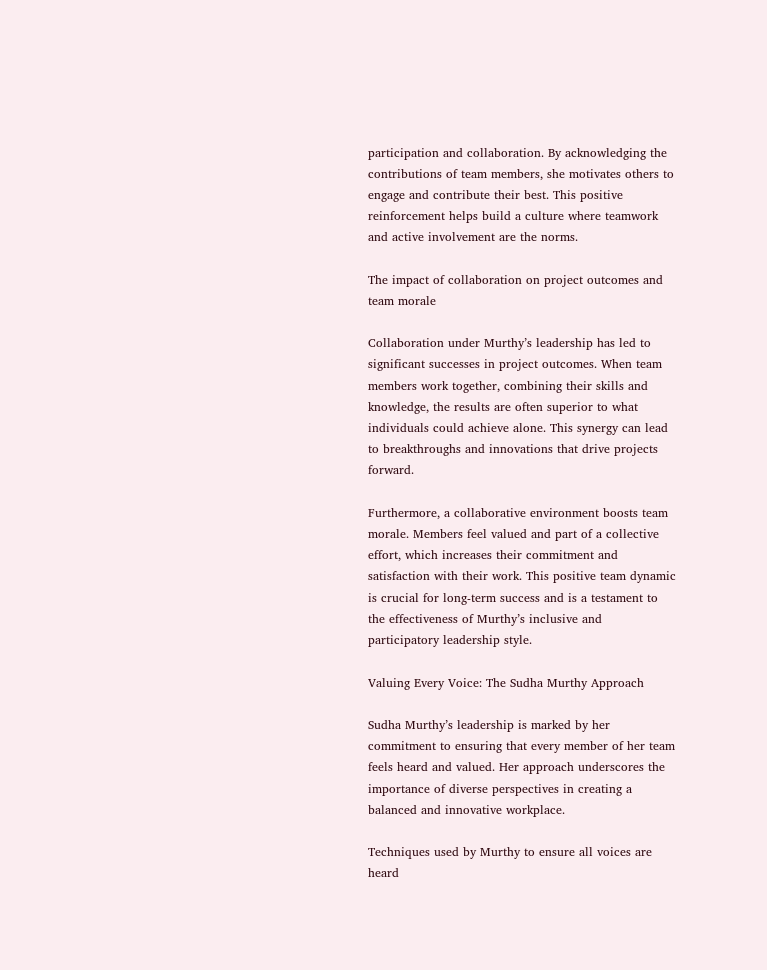participation and collaboration. By acknowledging the contributions of team members, she motivates others to engage and contribute their best. This positive reinforcement helps build a culture where teamwork and active involvement are the norms.

The impact of collaboration on project outcomes and team morale

Collaboration under Murthy’s leadership has led to significant successes in project outcomes. When team members work together, combining their skills and knowledge, the results are often superior to what individuals could achieve alone. This synergy can lead to breakthroughs and innovations that drive projects forward.

Furthermore, a collaborative environment boosts team morale. Members feel valued and part of a collective effort, which increases their commitment and satisfaction with their work. This positive team dynamic is crucial for long-term success and is a testament to the effectiveness of Murthy’s inclusive and participatory leadership style.

Valuing Every Voice: The Sudha Murthy Approach

Sudha Murthy’s leadership is marked by her commitment to ensuring that every member of her team feels heard and valued. Her approach underscores the importance of diverse perspectives in creating a balanced and innovative workplace.

Techniques used by Murthy to ensure all voices are heard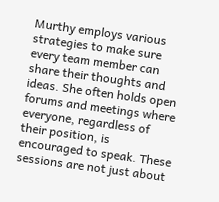Murthy employs various strategies to make sure every team member can share their thoughts and ideas. She often holds open forums and meetings where everyone, regardless of their position, is encouraged to speak. These sessions are not just about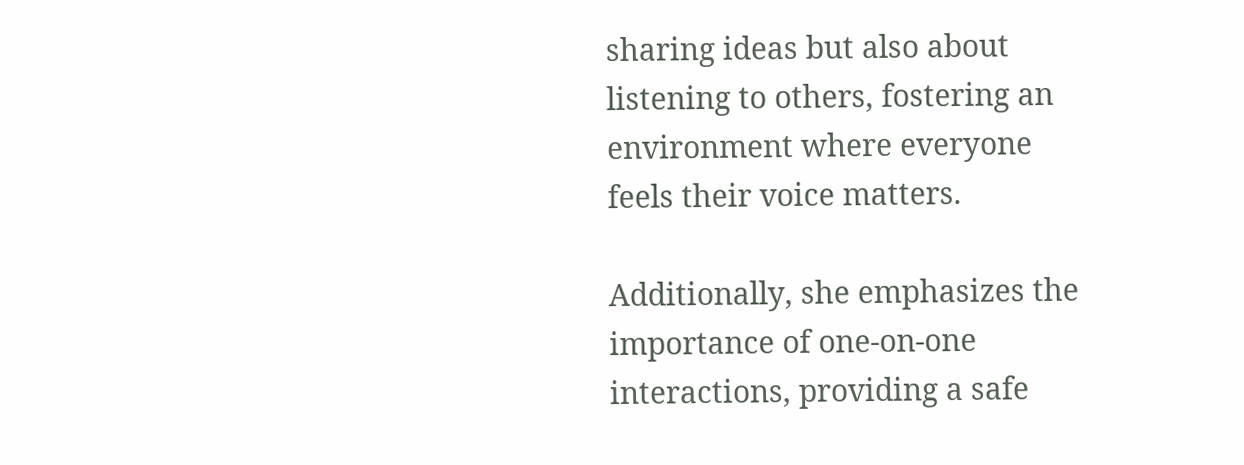sharing ideas but also about listening to others, fostering an environment where everyone feels their voice matters.

Additionally, she emphasizes the importance of one-on-one interactions, providing a safe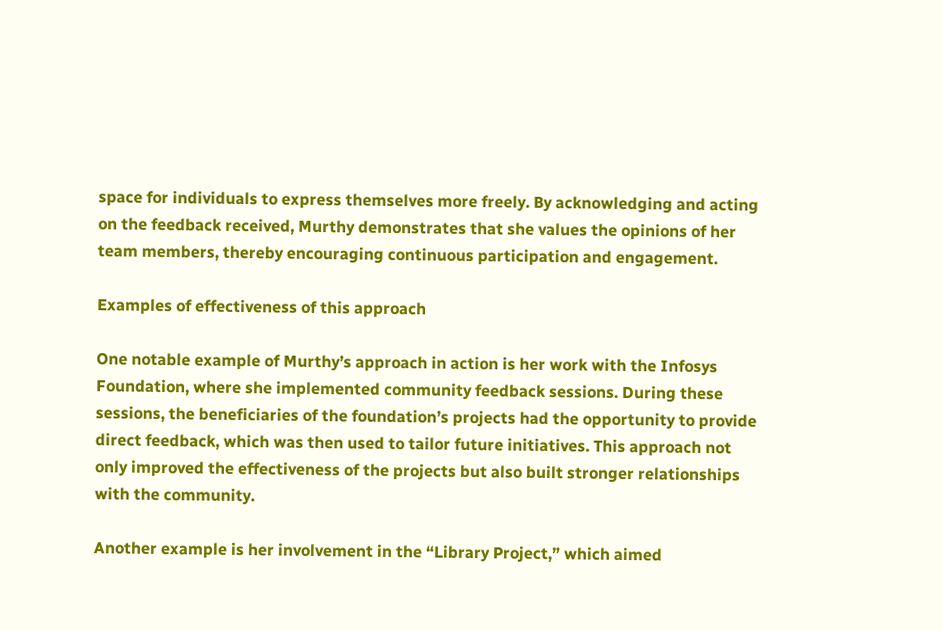space for individuals to express themselves more freely. By acknowledging and acting on the feedback received, Murthy demonstrates that she values the opinions of her team members, thereby encouraging continuous participation and engagement.

Examples of effectiveness of this approach

One notable example of Murthy’s approach in action is her work with the Infosys Foundation, where she implemented community feedback sessions. During these sessions, the beneficiaries of the foundation’s projects had the opportunity to provide direct feedback, which was then used to tailor future initiatives. This approach not only improved the effectiveness of the projects but also built stronger relationships with the community.

Another example is her involvement in the “Library Project,” which aimed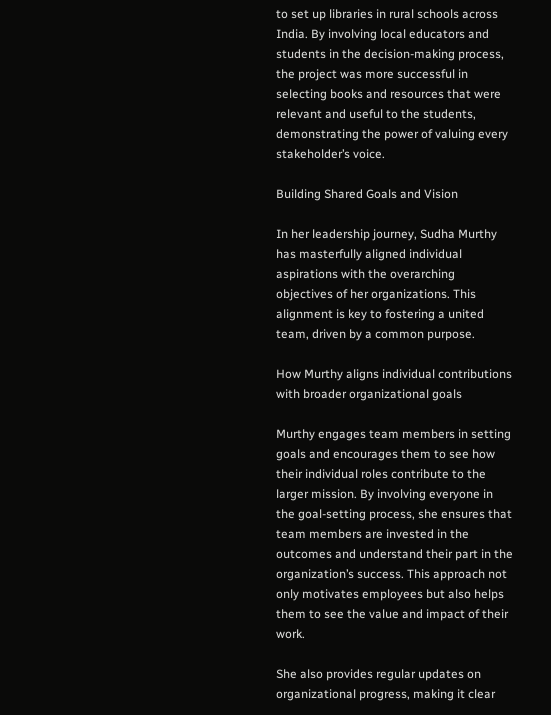to set up libraries in rural schools across India. By involving local educators and students in the decision-making process, the project was more successful in selecting books and resources that were relevant and useful to the students, demonstrating the power of valuing every stakeholder’s voice.

Building Shared Goals and Vision

In her leadership journey, Sudha Murthy has masterfully aligned individual aspirations with the overarching objectives of her organizations. This alignment is key to fostering a united team, driven by a common purpose.

How Murthy aligns individual contributions with broader organizational goals

Murthy engages team members in setting goals and encourages them to see how their individual roles contribute to the larger mission. By involving everyone in the goal-setting process, she ensures that team members are invested in the outcomes and understand their part in the organization’s success. This approach not only motivates employees but also helps them to see the value and impact of their work.

She also provides regular updates on organizational progress, making it clear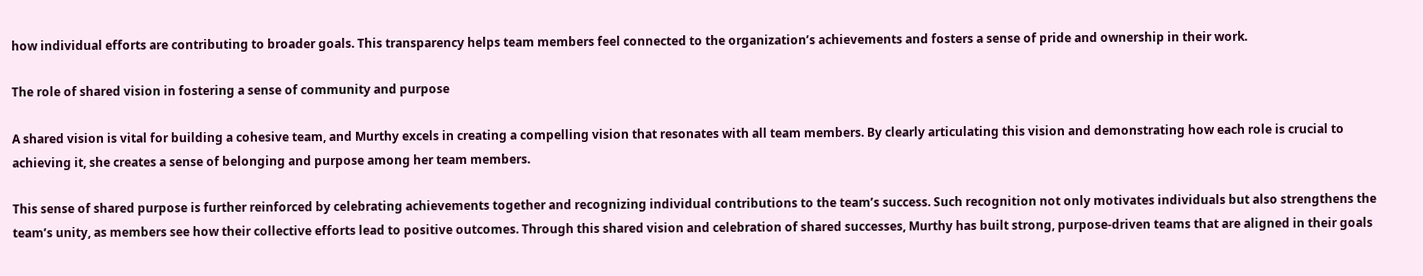how individual efforts are contributing to broader goals. This transparency helps team members feel connected to the organization’s achievements and fosters a sense of pride and ownership in their work.

The role of shared vision in fostering a sense of community and purpose

A shared vision is vital for building a cohesive team, and Murthy excels in creating a compelling vision that resonates with all team members. By clearly articulating this vision and demonstrating how each role is crucial to achieving it, she creates a sense of belonging and purpose among her team members.

This sense of shared purpose is further reinforced by celebrating achievements together and recognizing individual contributions to the team’s success. Such recognition not only motivates individuals but also strengthens the team’s unity, as members see how their collective efforts lead to positive outcomes. Through this shared vision and celebration of shared successes, Murthy has built strong, purpose-driven teams that are aligned in their goals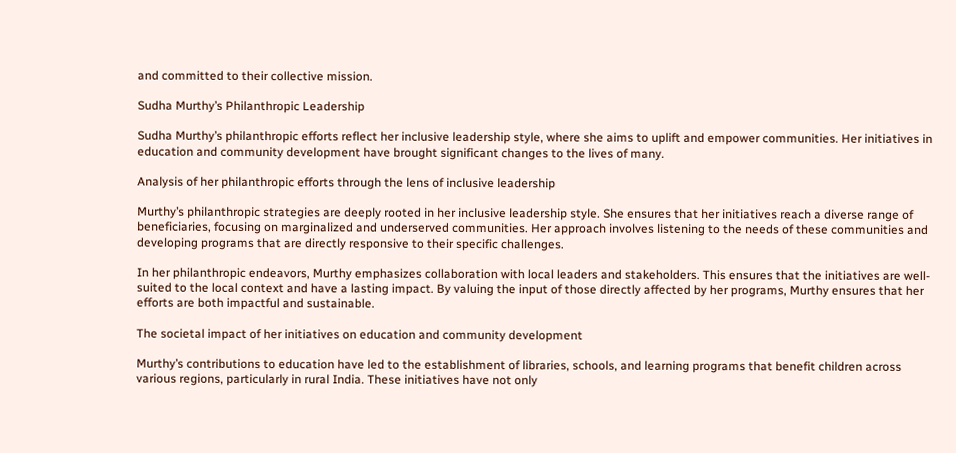and committed to their collective mission.

Sudha Murthy’s Philanthropic Leadership

Sudha Murthy’s philanthropic efforts reflect her inclusive leadership style, where she aims to uplift and empower communities. Her initiatives in education and community development have brought significant changes to the lives of many.

Analysis of her philanthropic efforts through the lens of inclusive leadership

Murthy’s philanthropic strategies are deeply rooted in her inclusive leadership style. She ensures that her initiatives reach a diverse range of beneficiaries, focusing on marginalized and underserved communities. Her approach involves listening to the needs of these communities and developing programs that are directly responsive to their specific challenges.

In her philanthropic endeavors, Murthy emphasizes collaboration with local leaders and stakeholders. This ensures that the initiatives are well-suited to the local context and have a lasting impact. By valuing the input of those directly affected by her programs, Murthy ensures that her efforts are both impactful and sustainable.

The societal impact of her initiatives on education and community development

Murthy’s contributions to education have led to the establishment of libraries, schools, and learning programs that benefit children across various regions, particularly in rural India. These initiatives have not only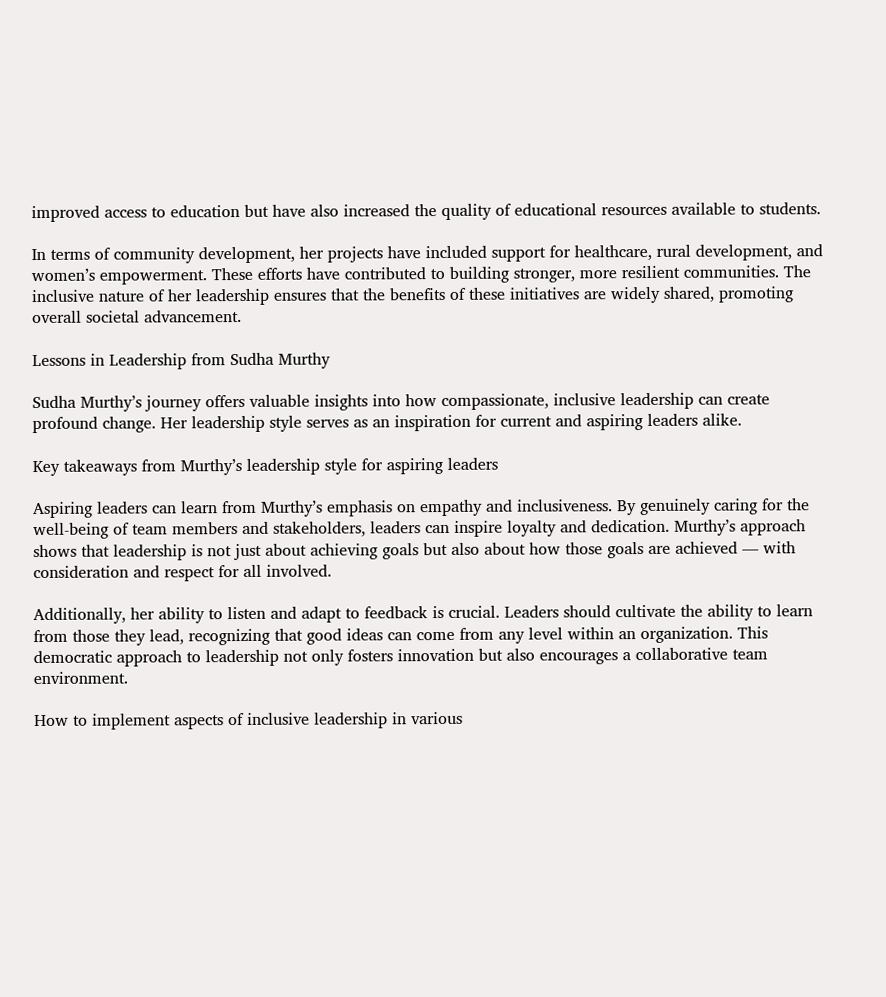improved access to education but have also increased the quality of educational resources available to students.

In terms of community development, her projects have included support for healthcare, rural development, and women’s empowerment. These efforts have contributed to building stronger, more resilient communities. The inclusive nature of her leadership ensures that the benefits of these initiatives are widely shared, promoting overall societal advancement.

Lessons in Leadership from Sudha Murthy

Sudha Murthy’s journey offers valuable insights into how compassionate, inclusive leadership can create profound change. Her leadership style serves as an inspiration for current and aspiring leaders alike.

Key takeaways from Murthy’s leadership style for aspiring leaders

Aspiring leaders can learn from Murthy’s emphasis on empathy and inclusiveness. By genuinely caring for the well-being of team members and stakeholders, leaders can inspire loyalty and dedication. Murthy’s approach shows that leadership is not just about achieving goals but also about how those goals are achieved — with consideration and respect for all involved.

Additionally, her ability to listen and adapt to feedback is crucial. Leaders should cultivate the ability to learn from those they lead, recognizing that good ideas can come from any level within an organization. This democratic approach to leadership not only fosters innovation but also encourages a collaborative team environment.

How to implement aspects of inclusive leadership in various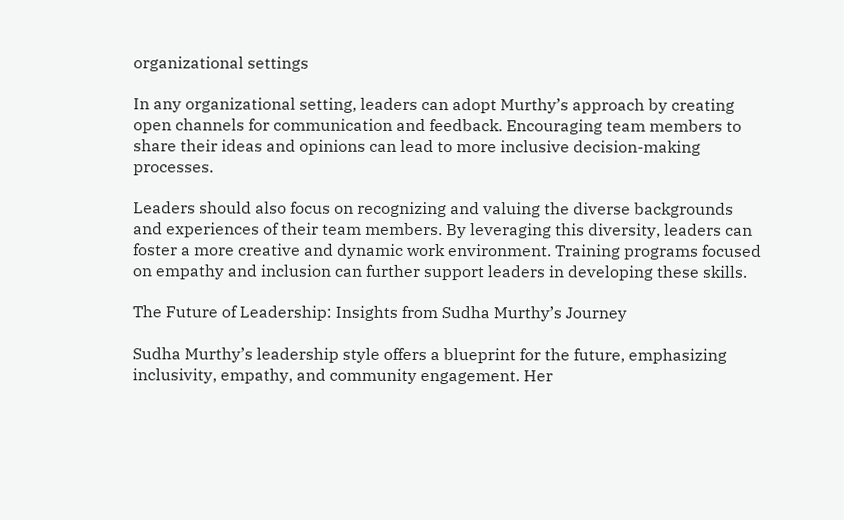organizational settings

In any organizational setting, leaders can adopt Murthy’s approach by creating open channels for communication and feedback. Encouraging team members to share their ideas and opinions can lead to more inclusive decision-making processes.

Leaders should also focus on recognizing and valuing the diverse backgrounds and experiences of their team members. By leveraging this diversity, leaders can foster a more creative and dynamic work environment. Training programs focused on empathy and inclusion can further support leaders in developing these skills.

The Future of Leadership: Insights from Sudha Murthy’s Journey

Sudha Murthy’s leadership style offers a blueprint for the future, emphasizing inclusivity, empathy, and community engagement. Her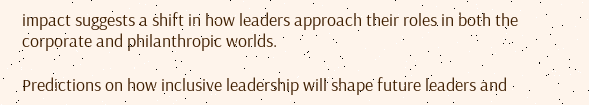impact suggests a shift in how leaders approach their roles in both the corporate and philanthropic worlds.

Predictions on how inclusive leadership will shape future leaders and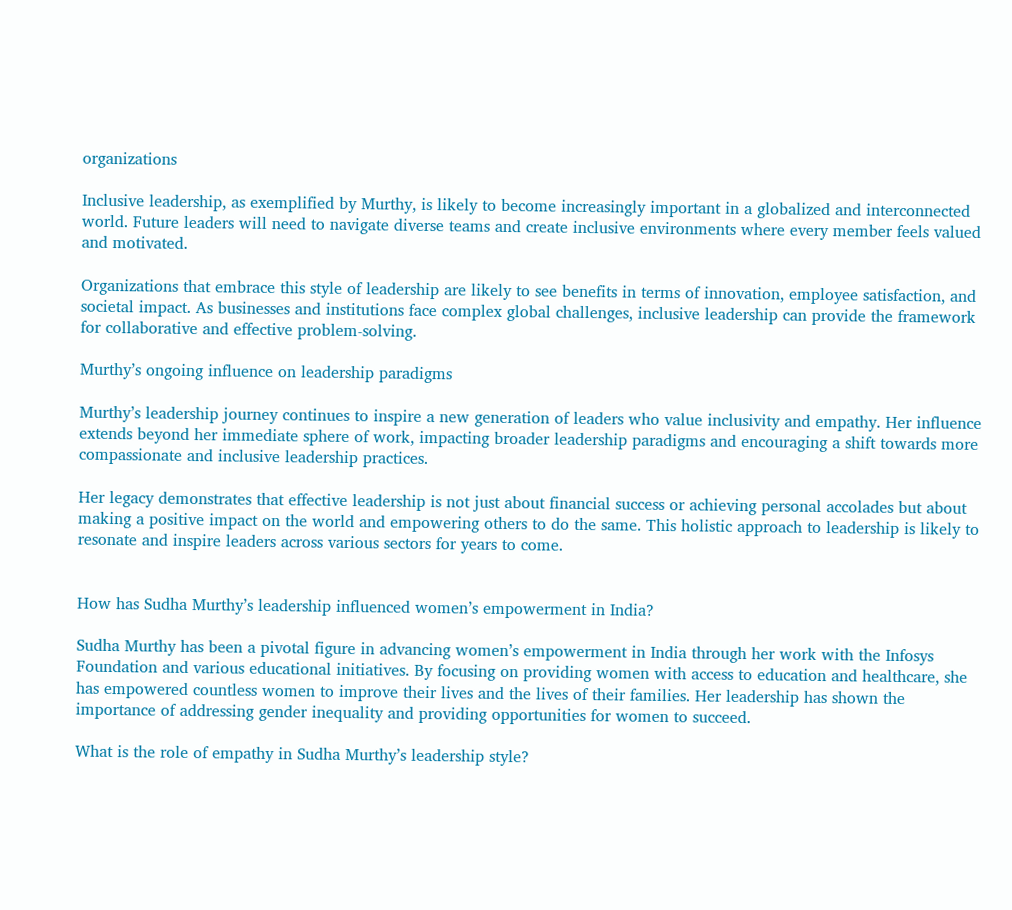organizations

Inclusive leadership, as exemplified by Murthy, is likely to become increasingly important in a globalized and interconnected world. Future leaders will need to navigate diverse teams and create inclusive environments where every member feels valued and motivated.

Organizations that embrace this style of leadership are likely to see benefits in terms of innovation, employee satisfaction, and societal impact. As businesses and institutions face complex global challenges, inclusive leadership can provide the framework for collaborative and effective problem-solving.

Murthy’s ongoing influence on leadership paradigms

Murthy’s leadership journey continues to inspire a new generation of leaders who value inclusivity and empathy. Her influence extends beyond her immediate sphere of work, impacting broader leadership paradigms and encouraging a shift towards more compassionate and inclusive leadership practices.

Her legacy demonstrates that effective leadership is not just about financial success or achieving personal accolades but about making a positive impact on the world and empowering others to do the same. This holistic approach to leadership is likely to resonate and inspire leaders across various sectors for years to come.


How has Sudha Murthy’s leadership influenced women’s empowerment in India?

Sudha Murthy has been a pivotal figure in advancing women’s empowerment in India through her work with the Infosys Foundation and various educational initiatives. By focusing on providing women with access to education and healthcare, she has empowered countless women to improve their lives and the lives of their families. Her leadership has shown the importance of addressing gender inequality and providing opportunities for women to succeed.

What is the role of empathy in Sudha Murthy’s leadership style?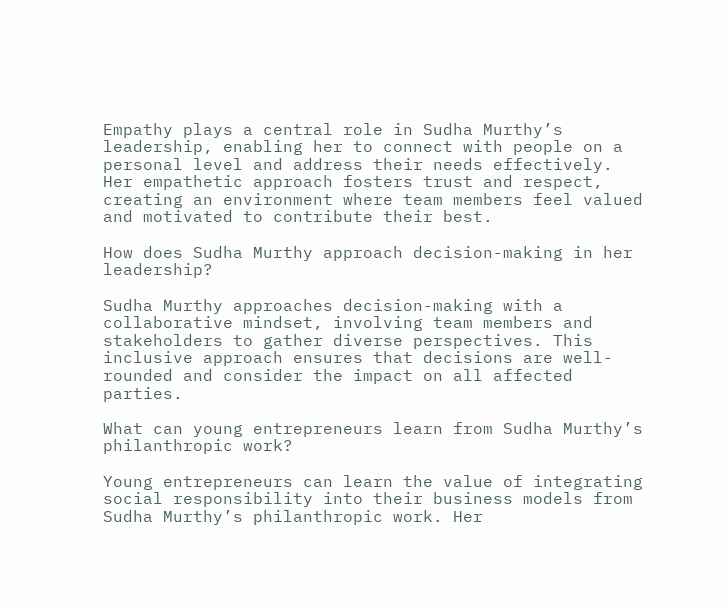Empathy plays a central role in Sudha Murthy’s leadership, enabling her to connect with people on a personal level and address their needs effectively. Her empathetic approach fosters trust and respect, creating an environment where team members feel valued and motivated to contribute their best.

How does Sudha Murthy approach decision-making in her leadership?

Sudha Murthy approaches decision-making with a collaborative mindset, involving team members and stakeholders to gather diverse perspectives. This inclusive approach ensures that decisions are well-rounded and consider the impact on all affected parties.

What can young entrepreneurs learn from Sudha Murthy’s philanthropic work?

Young entrepreneurs can learn the value of integrating social responsibility into their business models from Sudha Murthy’s philanthropic work. Her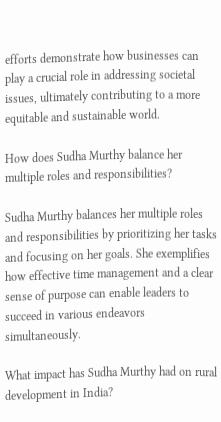efforts demonstrate how businesses can play a crucial role in addressing societal issues, ultimately contributing to a more equitable and sustainable world.

How does Sudha Murthy balance her multiple roles and responsibilities?

Sudha Murthy balances her multiple roles and responsibilities by prioritizing her tasks and focusing on her goals. She exemplifies how effective time management and a clear sense of purpose can enable leaders to succeed in various endeavors simultaneously.

What impact has Sudha Murthy had on rural development in India?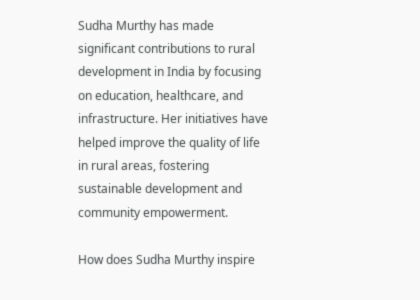Sudha Murthy has made significant contributions to rural development in India by focusing on education, healthcare, and infrastructure. Her initiatives have helped improve the quality of life in rural areas, fostering sustainable development and community empowerment.

How does Sudha Murthy inspire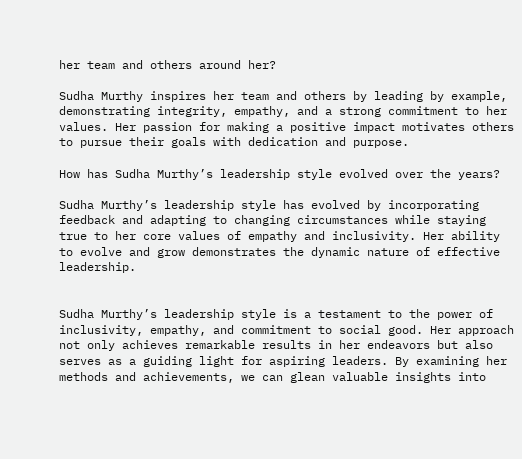her team and others around her?

Sudha Murthy inspires her team and others by leading by example, demonstrating integrity, empathy, and a strong commitment to her values. Her passion for making a positive impact motivates others to pursue their goals with dedication and purpose.

How has Sudha Murthy’s leadership style evolved over the years?

Sudha Murthy’s leadership style has evolved by incorporating feedback and adapting to changing circumstances while staying true to her core values of empathy and inclusivity. Her ability to evolve and grow demonstrates the dynamic nature of effective leadership.


Sudha Murthy’s leadership style is a testament to the power of inclusivity, empathy, and commitment to social good. Her approach not only achieves remarkable results in her endeavors but also serves as a guiding light for aspiring leaders. By examining her methods and achievements, we can glean valuable insights into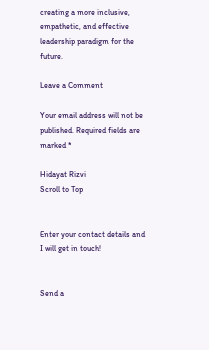creating a more inclusive, empathetic, and effective leadership paradigm for the future.

Leave a Comment

Your email address will not be published. Required fields are marked *

Hidayat Rizvi
Scroll to Top


Enter your contact details and I will get in touch!


Send a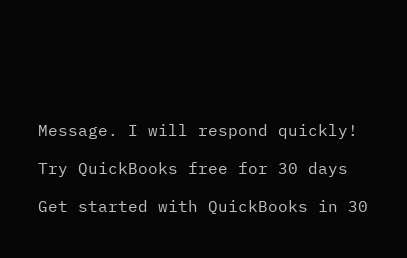Message. I will respond quickly!

Try QuickBooks free for 30 days

Get started with QuickBooks in 30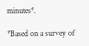minutes*.

*Based on a survey of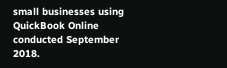small businesses using QuickBook Online conducted September 2018.